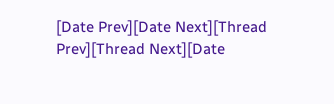[Date Prev][Date Next][Thread Prev][Thread Next][Date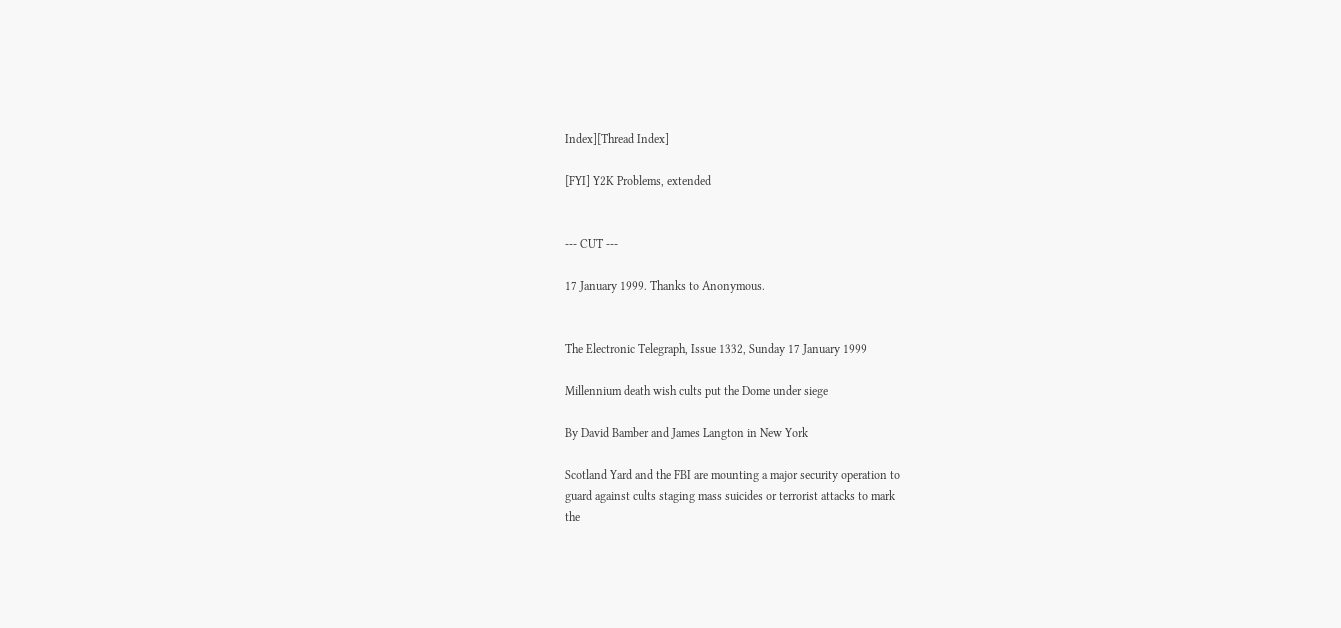Index][Thread Index]

[FYI] Y2K Problems, extended


--- CUT ---

17 January 1999. Thanks to Anonymous.


The Electronic Telegraph, Issue 1332, Sunday 17 January 1999

Millennium death wish cults put the Dome under siege

By David Bamber and James Langton in New York

Scotland Yard and the FBI are mounting a major security operation to
guard against cults staging mass suicides or terrorist attacks to mark
the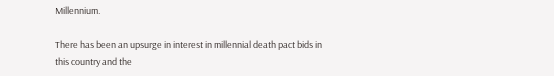Millennium.

There has been an upsurge in interest in millennial death pact bids in
this country and the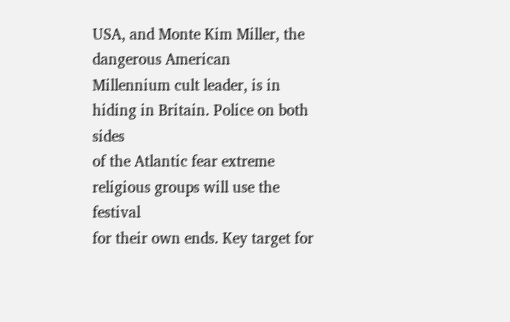USA, and Monte Kim Miller, the dangerous American
Millennium cult leader, is in hiding in Britain. Police on both sides
of the Atlantic fear extreme religious groups will use the festival
for their own ends. Key target for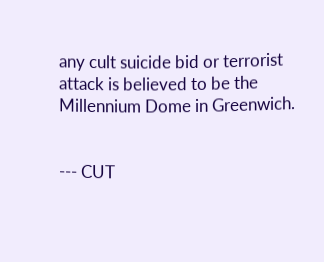any cult suicide bid or terrorist
attack is believed to be the Millennium Dome in Greenwich.


--- CUT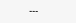---